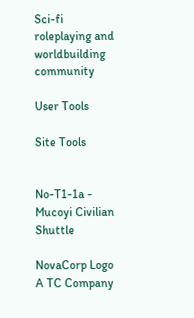Sci-fi roleplaying and worldbuilding community

User Tools

Site Tools


No-T1-1a - Mucoyi Civilian Shuttle

NovaCorp Logo A TC Company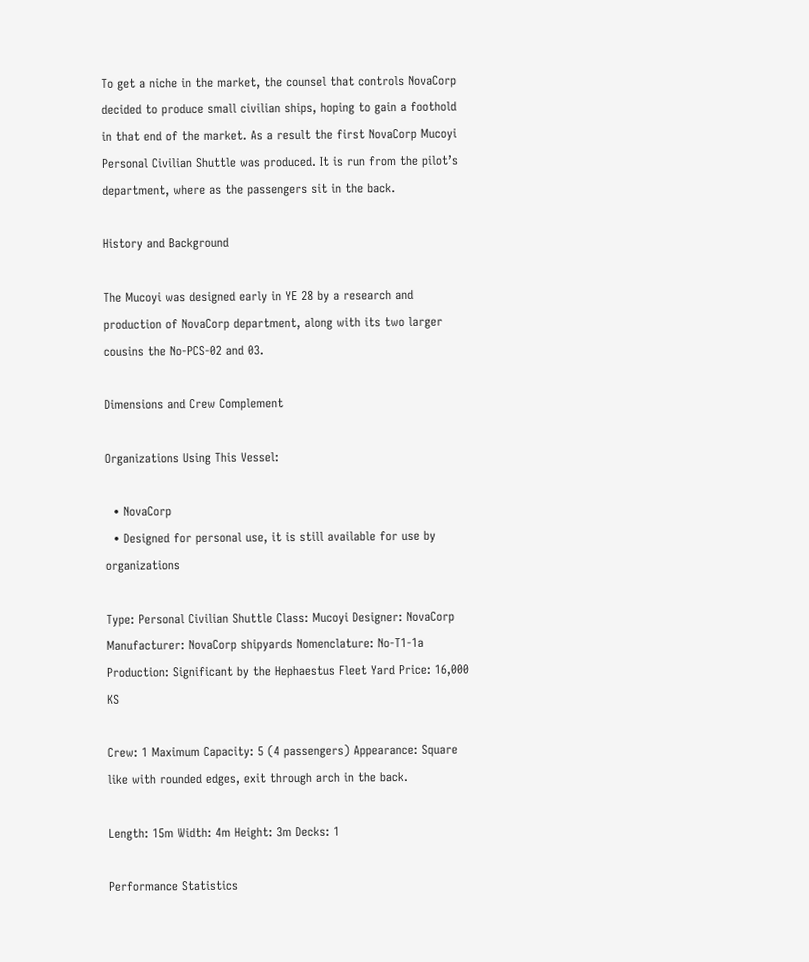To get a niche in the market, the counsel that controls NovaCorp decided to produce small civilian ships, hoping to gain a foothold in that end of the market. As a result the first NovaCorp Mucoyi Personal Civilian Shuttle was produced. It is run from the pilot’s department, where as the passengers sit in the back.

History and Background

The Mucoyi was designed early in YE 28 by a research and production of NovaCorp department, along with its two larger cousins the No-PCS-02 and 03.

Dimensions and Crew Complement

Organizations Using This Vessel:

  • NovaCorp
  • Designed for personal use, it is still available for use by organizations

Type: Personal Civilian Shuttle Class: Mucoyi Designer: NovaCorp Manufacturer: NovaCorp shipyards Nomenclature: No-T1-1a Production: Significant by the Hephaestus Fleet Yard Price: 16,000 KS

Crew: 1 Maximum Capacity: 5 (4 passengers) Appearance: Square like with rounded edges, exit through arch in the back.

Length: 15m Width: 4m Height: 3m Decks: 1

Performance Statistics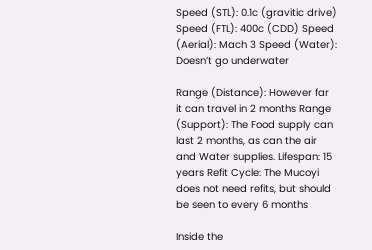Speed (STL): 0.1c (gravitic drive) Speed (FTL): 400c (CDD) Speed (Aerial): Mach 3 Speed (Water): Doesn’t go underwater

Range (Distance): However far it can travel in 2 months Range (Support): The Food supply can last 2 months, as can the air and Water supplies. Lifespan: 15 years Refit Cycle: The Mucoyi does not need refits, but should be seen to every 6 months

Inside the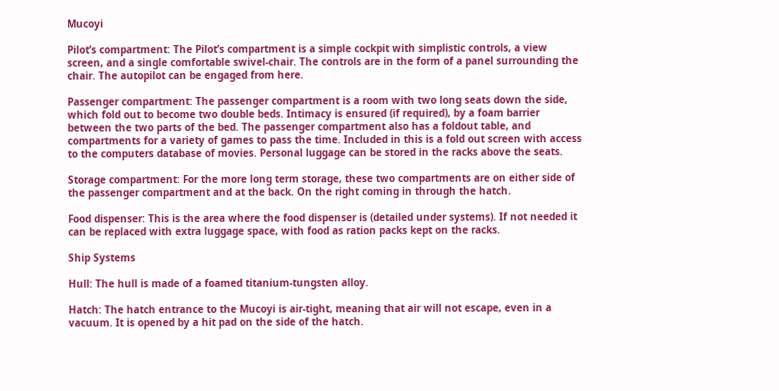Mucoyi

Pilot’s compartment: The Pilot’s compartment is a simple cockpit with simplistic controls, a view screen, and a single comfortable swivel-chair. The controls are in the form of a panel surrounding the chair. The autopilot can be engaged from here.

Passenger compartment: The passenger compartment is a room with two long seats down the side, which fold out to become two double beds. Intimacy is ensured (if required), by a foam barrier between the two parts of the bed. The passenger compartment also has a foldout table, and compartments for a variety of games to pass the time. Included in this is a fold out screen with access to the computers database of movies. Personal luggage can be stored in the racks above the seats.

Storage compartment: For the more long term storage, these two compartments are on either side of the passenger compartment and at the back. On the right coming in through the hatch.

Food dispenser: This is the area where the food dispenser is (detailed under systems). If not needed it can be replaced with extra luggage space, with food as ration packs kept on the racks.

Ship Systems

Hull: The hull is made of a foamed titanium-tungsten alloy.

Hatch: The hatch entrance to the Mucoyi is air-tight, meaning that air will not escape, even in a vacuum. It is opened by a hit pad on the side of the hatch.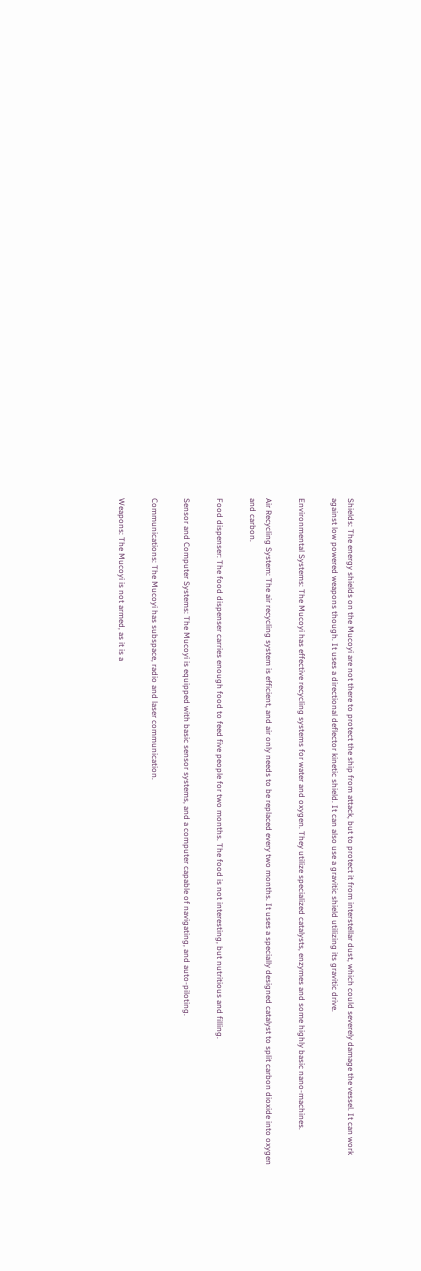Shields: The energy shields on the Mucoyi are not there to protect the ship from attack, but to protect it from interstellar dust, which could severely damage the vessel. It can work against low powered weapons though. It uses a directional deflector kinetic shield. It can also use a gravitic shield utilizing its gravitic drive.

Environmental Systems: The Mucoyi has effective recycling systems for water and oxygen. They utilize specialized catalysts, enzymes and some highly basic nano-machines.

Air Recycling System: The air recycling system is efficient, and air only needs to be replaced every two months. It uses a specially designed catalyst to split carbon dioxide into oxygen and carbon.

Food dispenser: The food dispenser carries enough food to feed five people for two months. The food is not interesting, but nutritious and filling.

Sensor and Computer Systems: The Mucoyi is equipped with basic sensor systems, and a computer capable of navigating, and auto-piloting.

Communications: The Mucoyi has subspace, radio and laser communication.

Weapons: The Mucoyi is not armed, as it is a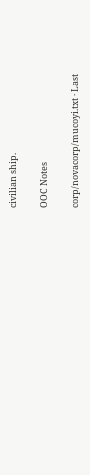civilian ship.

OOC Notes

corp/novacorp/mucoyi.txt · Last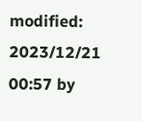modified: 2023/12/21 00:57 by